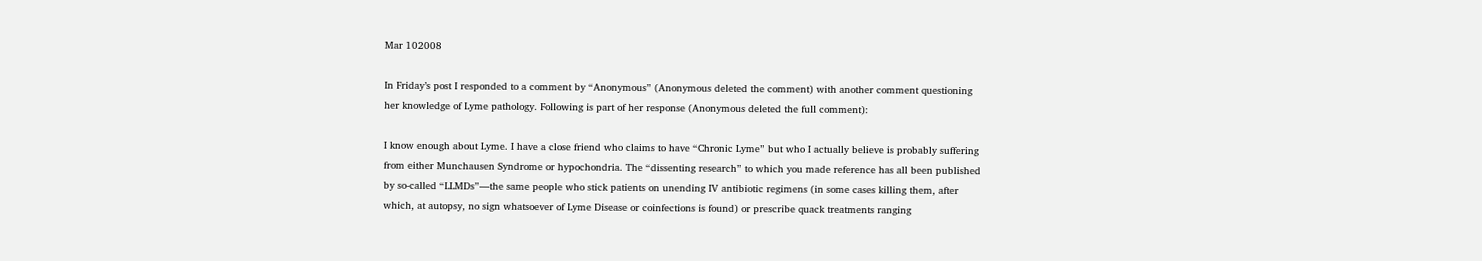Mar 102008

In Friday’s post I responded to a comment by “Anonymous” (Anonymous deleted the comment) with another comment questioning her knowledge of Lyme pathology. Following is part of her response (Anonymous deleted the full comment):

I know enough about Lyme. I have a close friend who claims to have “Chronic Lyme” but who I actually believe is probably suffering from either Munchausen Syndrome or hypochondria. The “dissenting research” to which you made reference has all been published by so-called “LLMDs”—the same people who stick patients on unending IV antibiotic regimens (in some cases killing them, after which, at autopsy, no sign whatsoever of Lyme Disease or coinfections is found) or prescribe quack treatments ranging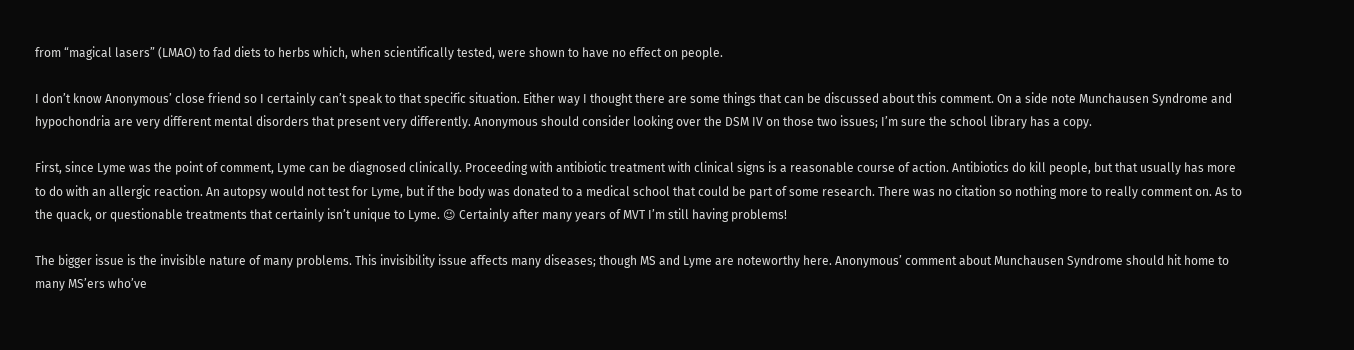from “magical lasers” (LMAO) to fad diets to herbs which, when scientifically tested, were shown to have no effect on people.

I don’t know Anonymous’ close friend so I certainly can’t speak to that specific situation. Either way I thought there are some things that can be discussed about this comment. On a side note Munchausen Syndrome and hypochondria are very different mental disorders that present very differently. Anonymous should consider looking over the DSM IV on those two issues; I’m sure the school library has a copy.

First, since Lyme was the point of comment, Lyme can be diagnosed clinically. Proceeding with antibiotic treatment with clinical signs is a reasonable course of action. Antibiotics do kill people, but that usually has more to do with an allergic reaction. An autopsy would not test for Lyme, but if the body was donated to a medical school that could be part of some research. There was no citation so nothing more to really comment on. As to the quack, or questionable treatments that certainly isn’t unique to Lyme. 😉 Certainly after many years of MVT I’m still having problems!

The bigger issue is the invisible nature of many problems. This invisibility issue affects many diseases; though MS and Lyme are noteworthy here. Anonymous’ comment about Munchausen Syndrome should hit home to many MS’ers who’ve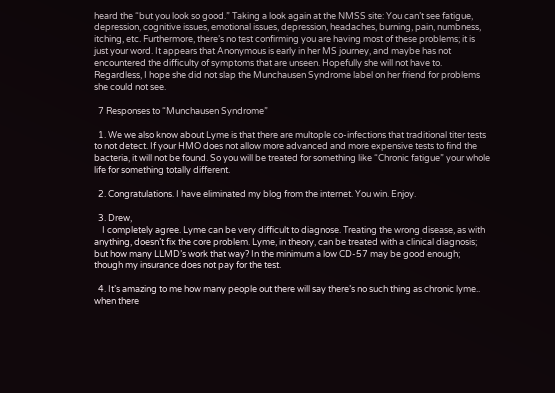heard the “but you look so good.” Taking a look again at the NMSS site: You can’t see fatigue, depression, cognitive issues, emotional issues, depression, headaches, burning, pain, numbness, itching, etc. Furthermore, there’s no test confirming you are having most of these problems; it is just your word. It appears that Anonymous is early in her MS journey, and maybe has not encountered the difficulty of symptoms that are unseen. Hopefully she will not have to. Regardless, I hope she did not slap the Munchausen Syndrome label on her friend for problems she could not see.

  7 Responses to “Munchausen Syndrome”

  1. We we also know about Lyme is that there are multople co-infections that traditional titer tests to not detect. If your HMO does not allow more advanced and more expensive tests to find the bacteria, it will not be found. So you will be treated for something like “Chronic fatigue” your whole life for something totally different.

  2. Congratulations. I have eliminated my blog from the internet. You win. Enjoy.

  3. Drew,
    I completely agree. Lyme can be very difficult to diagnose. Treating the wrong disease, as with anything, doesn’t fix the core problem. Lyme, in theory, can be treated with a clinical diagnosis; but how many LLMD’s work that way? In the minimum a low CD-57 may be good enough; though my insurance does not pay for the test.

  4. It’s amazing to me how many people out there will say there’s no such thing as chronic lyme.. when there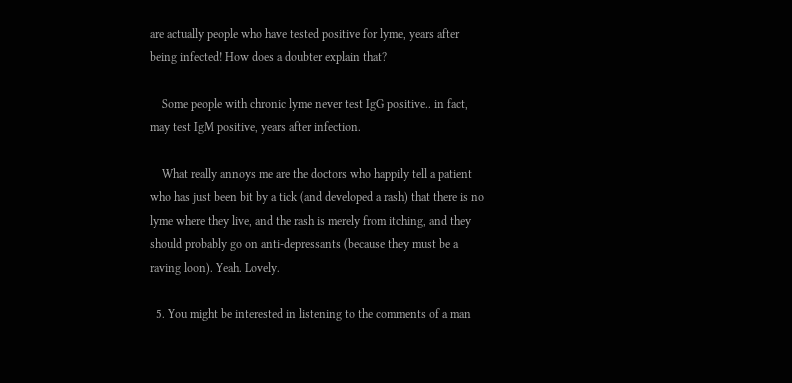are actually people who have tested positive for lyme, years after being infected! How does a doubter explain that?

    Some people with chronic lyme never test IgG positive.. in fact, may test IgM positive, years after infection.

    What really annoys me are the doctors who happily tell a patient who has just been bit by a tick (and developed a rash) that there is no lyme where they live, and the rash is merely from itching, and they should probably go on anti-depressants (because they must be a raving loon). Yeah. Lovely.

  5. You might be interested in listening to the comments of a man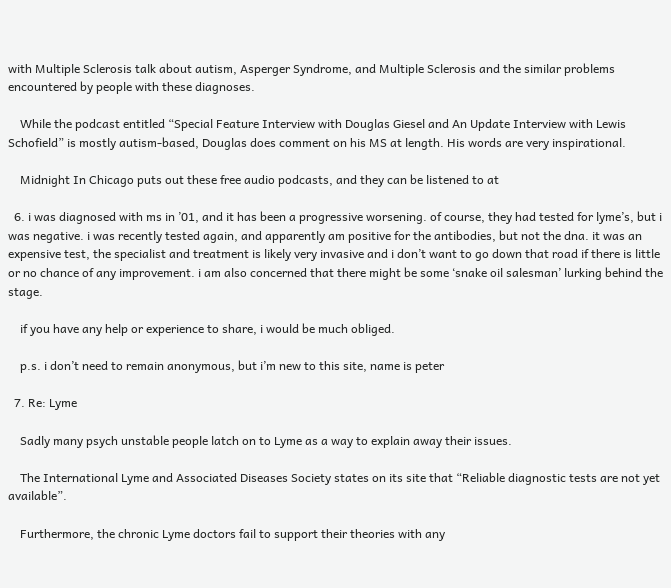with Multiple Sclerosis talk about autism, Asperger Syndrome, and Multiple Sclerosis and the similar problems encountered by people with these diagnoses.

    While the podcast entitled “Special Feature Interview with Douglas Giesel and An Update Interview with Lewis Schofield” is mostly autism-based, Douglas does comment on his MS at length. His words are very inspirational.

    Midnight In Chicago puts out these free audio podcasts, and they can be listened to at

  6. i was diagnosed with ms in ’01, and it has been a progressive worsening. of course, they had tested for lyme’s, but i was negative. i was recently tested again, and apparently am positive for the antibodies, but not the dna. it was an expensive test, the specialist and treatment is likely very invasive and i don’t want to go down that road if there is little or no chance of any improvement. i am also concerned that there might be some ‘snake oil salesman’ lurking behind the stage.

    if you have any help or experience to share, i would be much obliged.

    p.s. i don’t need to remain anonymous, but i’m new to this site, name is peter

  7. Re: Lyme

    Sadly many psych unstable people latch on to Lyme as a way to explain away their issues.

    The International Lyme and Associated Diseases Society states on its site that “Reliable diagnostic tests are not yet available”.

    Furthermore, the chronic Lyme doctors fail to support their theories with any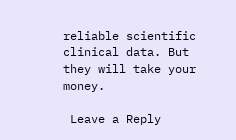reliable scientific clinical data. But they will take your money.

 Leave a Reply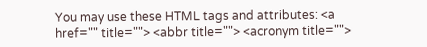You may use these HTML tags and attributes: <a href="" title=""> <abbr title=""> <acronym title="">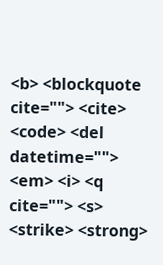<b> <blockquote cite=""> <cite> <code> <del datetime=""> <em> <i> <q cite=""> <s> <strike> <strong>